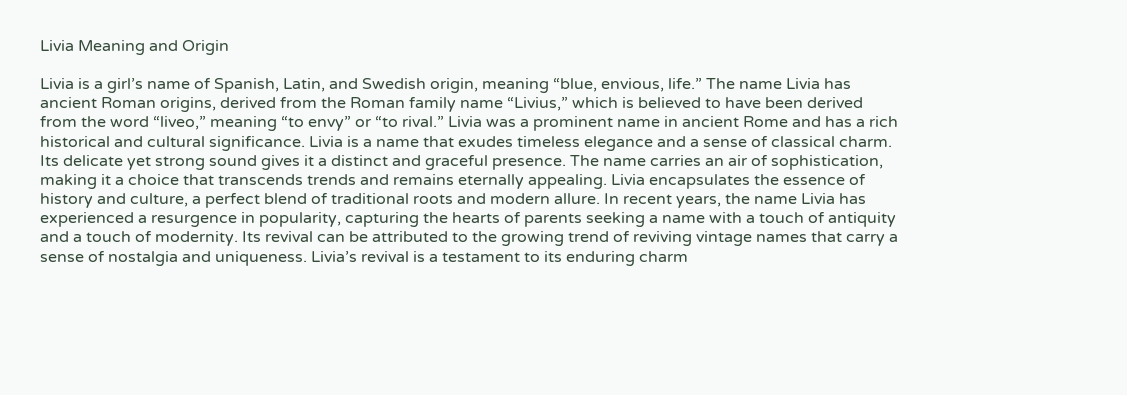Livia Meaning and Origin

Livia is a girl’s name of Spanish, Latin, and Swedish origin, meaning “blue, envious, life.” The name Livia has ancient Roman origins, derived from the Roman family name “Livius,” which is believed to have been derived from the word “liveo,” meaning “to envy” or “to rival.” Livia was a prominent name in ancient Rome and has a rich historical and cultural significance. Livia is a name that exudes timeless elegance and a sense of classical charm. Its delicate yet strong sound gives it a distinct and graceful presence. The name carries an air of sophistication, making it a choice that transcends trends and remains eternally appealing. Livia encapsulates the essence of history and culture, a perfect blend of traditional roots and modern allure. In recent years, the name Livia has experienced a resurgence in popularity, capturing the hearts of parents seeking a name with a touch of antiquity and a touch of modernity. Its revival can be attributed to the growing trend of reviving vintage names that carry a sense of nostalgia and uniqueness. Livia’s revival is a testament to its enduring charm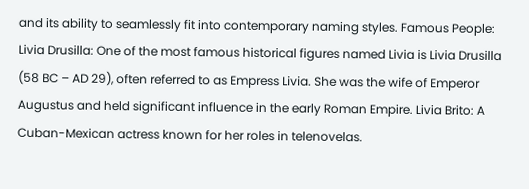and its ability to seamlessly fit into contemporary naming styles. Famous People: Livia Drusilla: One of the most famous historical figures named Livia is Livia Drusilla (58 BC – AD 29), often referred to as Empress Livia. She was the wife of Emperor Augustus and held significant influence in the early Roman Empire. Livia Brito: A Cuban-Mexican actress known for her roles in telenovelas.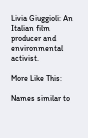Livia Giuggioli: An Italian film producer and environmental activist.

More Like This:

Names similar to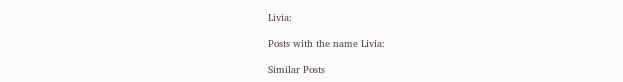Livia:

Posts with the name Livia:

Similar Posts